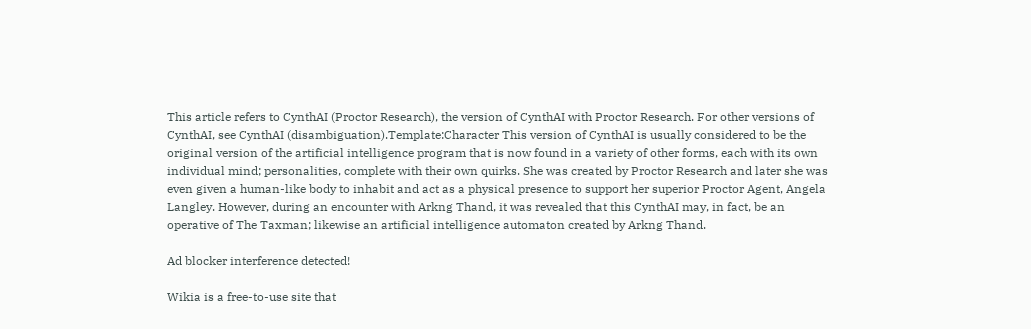This article refers to CynthAI (Proctor Research), the version of CynthAI with Proctor Research. For other versions of CynthAI, see CynthAI (disambiguation).Template:Character This version of CynthAI is usually considered to be the original version of the artificial intelligence program that is now found in a variety of other forms, each with its own individual mind; personalities, complete with their own quirks. She was created by Proctor Research and later she was even given a human-like body to inhabit and act as a physical presence to support her superior Proctor Agent, Angela Langley. However, during an encounter with Arkng Thand, it was revealed that this CynthAI may, in fact, be an operative of The Taxman; likewise an artificial intelligence automaton created by Arkng Thand.

Ad blocker interference detected!

Wikia is a free-to-use site that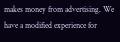makes money from advertising. We have a modified experience for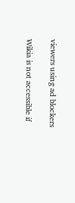viewers using ad blockers

Wikia is not accessible if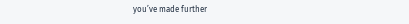you’ve made further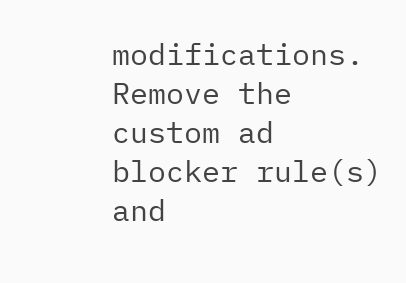modifications. Remove the custom ad blocker rule(s) and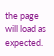the page will load as expected.